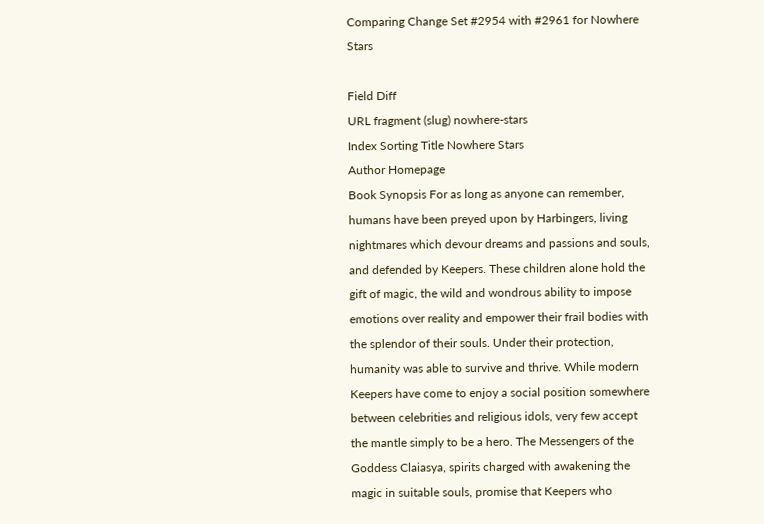Comparing Change Set #2954 with #2961 for Nowhere Stars

Field Diff
URL fragment (slug) nowhere-stars
Index Sorting Title Nowhere Stars
Author Homepage
Book Synopsis For as long as anyone can remember, humans have been preyed upon by Harbingers, living nightmares which devour dreams and passions and souls, and defended by Keepers. These children alone hold the gift of magic, the wild and wondrous ability to impose emotions over reality and empower their frail bodies with the splendor of their souls. Under their protection, humanity was able to survive and thrive. While modern Keepers have come to enjoy a social position somewhere between celebrities and religious idols, very few accept the mantle simply to be a hero. The Messengers of the Goddess Claiasya, spirits charged with awakening the magic in suitable souls, promise that Keepers who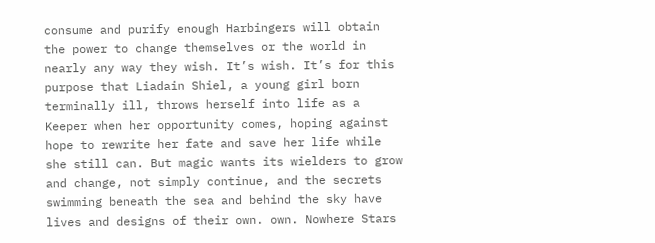consume and purify enough Harbingers will obtain the power to change themselves or the world in nearly any way they wish. It’s wish. It’s for this purpose that Liadain Shiel, a young girl born terminally ill, throws herself into life as a Keeper when her opportunity comes, hoping against hope to rewrite her fate and save her life while she still can. But magic wants its wielders to grow and change, not simply continue, and the secrets swimming beneath the sea and behind the sky have lives and designs of their own. own. Nowhere Stars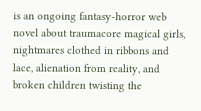is an ongoing fantasy-horror web novel about traumacore magical girls, nightmares clothed in ribbons and lace, alienation from reality, and broken children twisting the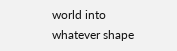world into whatever shape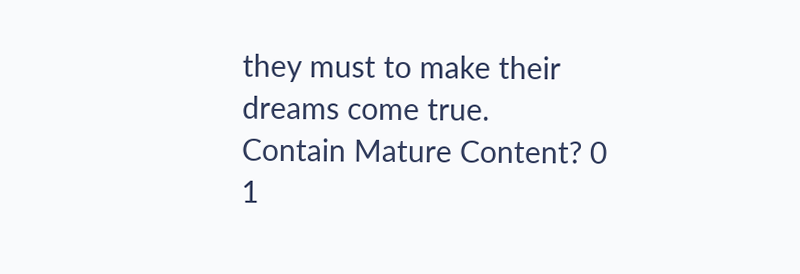they must to make their dreams come true.
Contain Mature Content? 0 1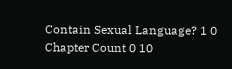Contain Sexual Language? 1 0
Chapter Count 0 10